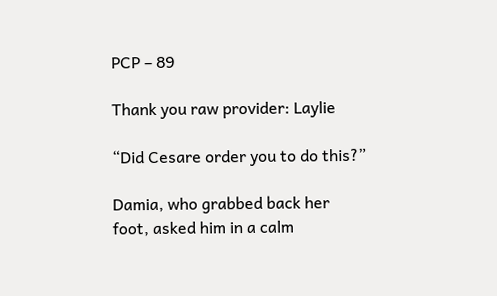PCP – 89

Thank you raw provider: Laylie

“Did Cesare order you to do this?”

Damia, who grabbed back her foot, asked him in a calm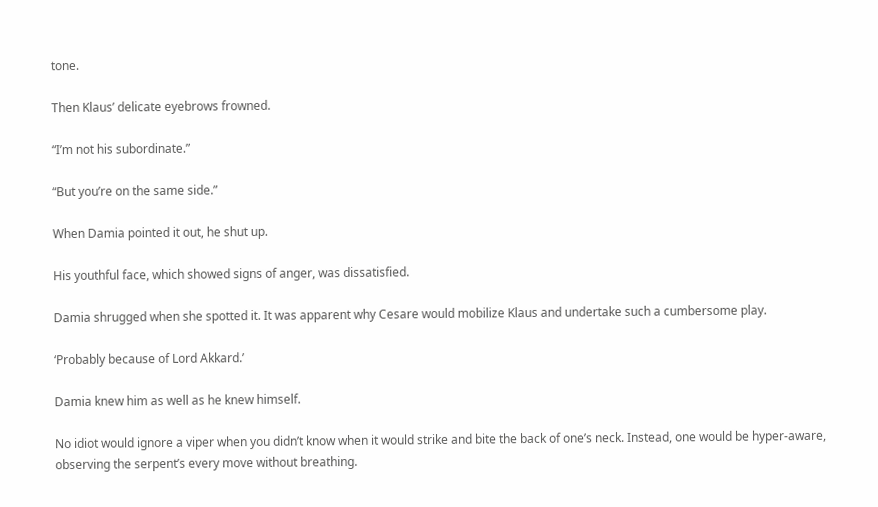tone.

Then Klaus’ delicate eyebrows frowned.

“I’m not his subordinate.”

“But you’re on the same side.”

When Damia pointed it out, he shut up.

His youthful face, which showed signs of anger, was dissatisfied.

Damia shrugged when she spotted it. It was apparent why Cesare would mobilize Klaus and undertake such a cumbersome play.

‘Probably because of Lord Akkard.’

Damia knew him as well as he knew himself.

No idiot would ignore a viper when you didn’t know when it would strike and bite the back of one’s neck. Instead, one would be hyper-aware, observing the serpent’s every move without breathing.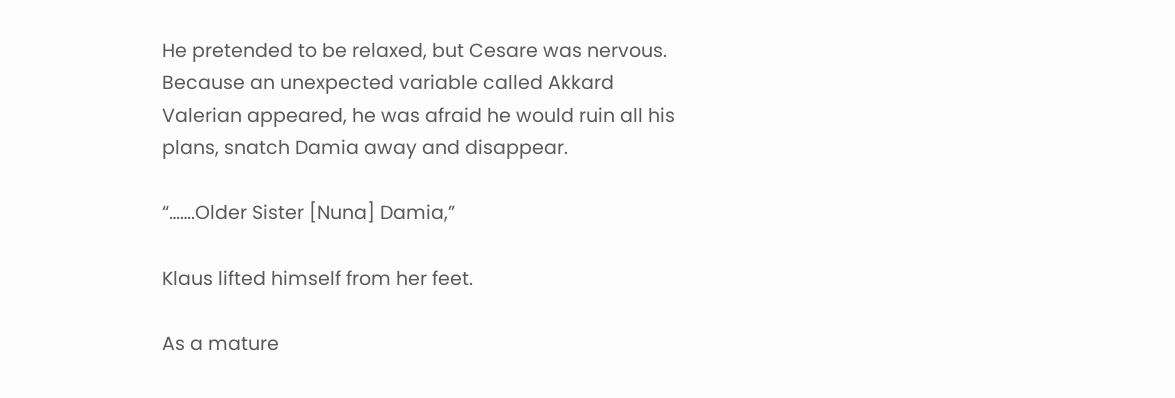He pretended to be relaxed, but Cesare was nervous. Because an unexpected variable called Akkard Valerian appeared, he was afraid he would ruin all his plans, snatch Damia away and disappear.

“…….Older Sister [Nuna] Damia,”

Klaus lifted himself from her feet.

As a mature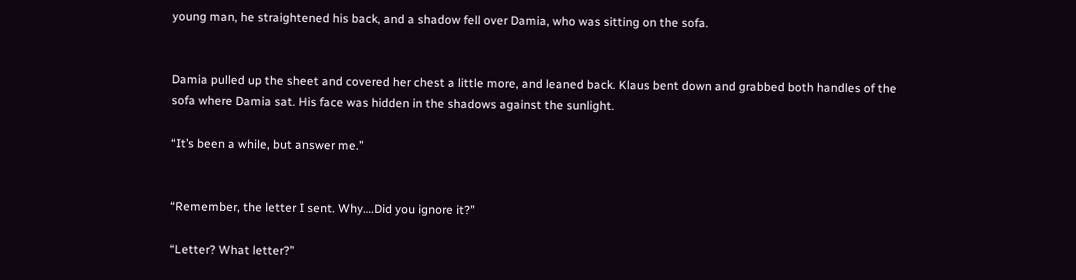young man, he straightened his back, and a shadow fell over Damia, who was sitting on the sofa.


Damia pulled up the sheet and covered her chest a little more, and leaned back. Klaus bent down and grabbed both handles of the sofa where Damia sat. His face was hidden in the shadows against the sunlight.

“It’s been a while, but answer me.”


“Remember, the letter I sent. Why….Did you ignore it?”

“Letter? What letter?”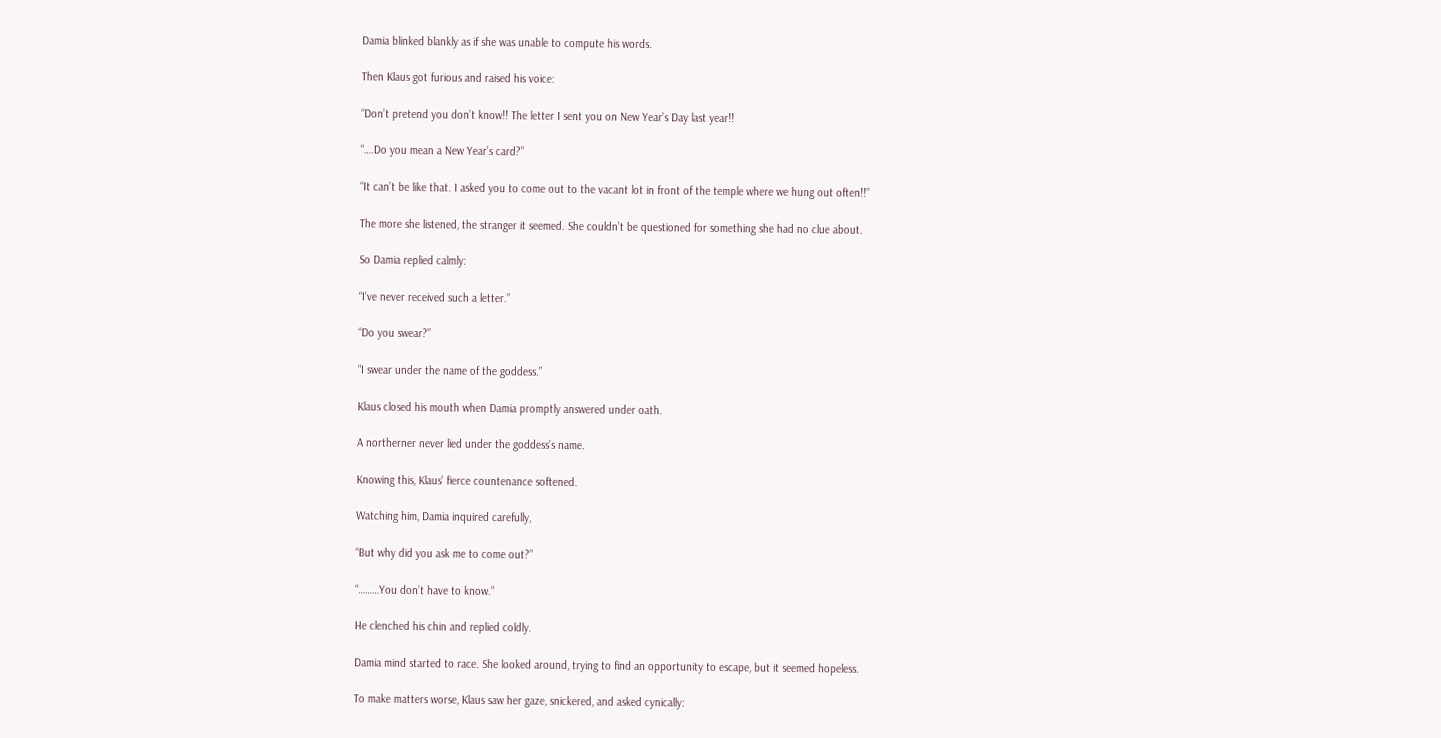Damia blinked blankly as if she was unable to compute his words.

Then Klaus got furious and raised his voice:

“Don’t pretend you don’t know!! The letter I sent you on New Year’s Day last year!!

“….Do you mean a New Year’s card?”

“It can’t be like that. I asked you to come out to the vacant lot in front of the temple where we hung out often!!”

The more she listened, the stranger it seemed. She couldn’t be questioned for something she had no clue about.

So Damia replied calmly:

“I’ve never received such a letter.”

“Do you swear?”

“I swear under the name of the goddess.”

Klaus closed his mouth when Damia promptly answered under oath.

A northerner never lied under the goddess’s name.

Knowing this, Klaus’ fierce countenance softened.

Watching him, Damia inquired carefully,

“But why did you ask me to come out?”

“………You don’t have to know.”

He clenched his chin and replied coldly.

Damia mind started to race. She looked around, trying to find an opportunity to escape, but it seemed hopeless.

To make matters worse, Klaus saw her gaze, snickered, and asked cynically: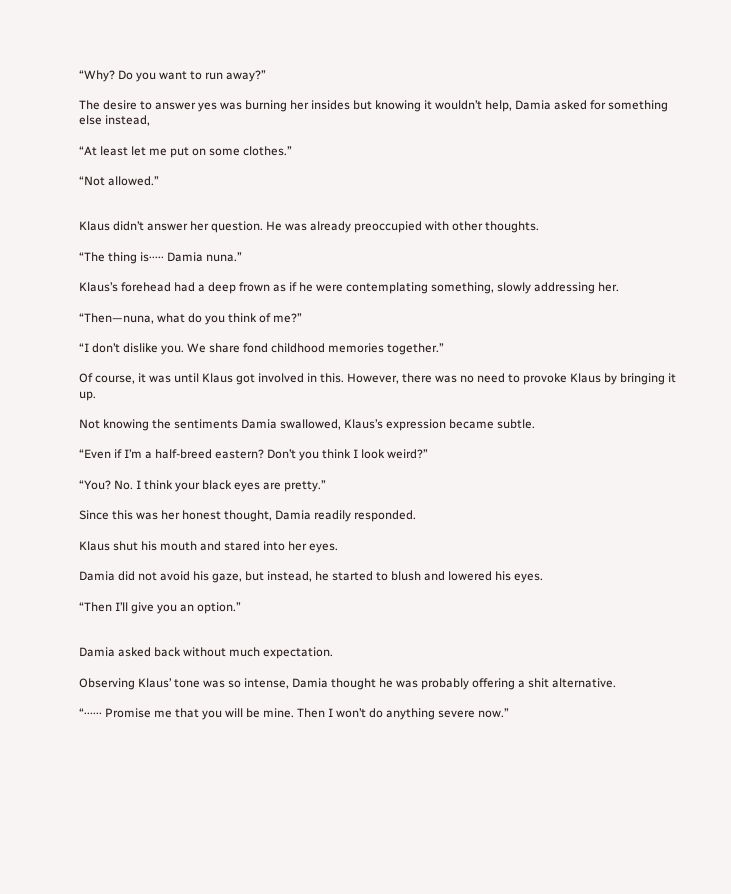“Why? Do you want to run away?”

The desire to answer yes was burning her insides but knowing it wouldn’t help, Damia asked for something else instead,

“At least let me put on some clothes.”

“Not allowed.”


Klaus didn’t answer her question. He was already preoccupied with other thoughts.

“The thing is····· Damia nuna.”

Klaus’s forehead had a deep frown as if he were contemplating something, slowly addressing her.

“Then—nuna, what do you think of me?”

“I don’t dislike you. We share fond childhood memories together.”

Of course, it was until Klaus got involved in this. However, there was no need to provoke Klaus by bringing it up.

Not knowing the sentiments Damia swallowed, Klaus’s expression became subtle.

“Even if I’m a half-breed eastern? Don’t you think I look weird?”

“You? No. I think your black eyes are pretty.”

Since this was her honest thought, Damia readily responded.

Klaus shut his mouth and stared into her eyes.

Damia did not avoid his gaze, but instead, he started to blush and lowered his eyes.

“Then I’ll give you an option.”


Damia asked back without much expectation.

Observing Klaus’ tone was so intense, Damia thought he was probably offering a shit alternative.

“······ Promise me that you will be mine. Then I won’t do anything severe now.”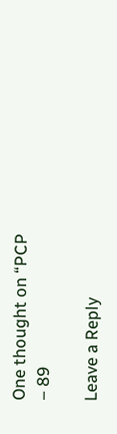One thought on “PCP – 89

Leave a Reply